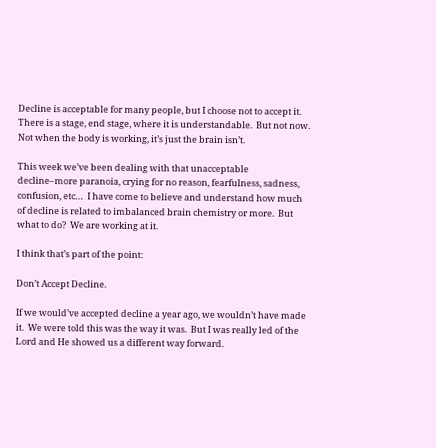Decline is acceptable for many people, but I choose not to accept it.  There is a stage, end stage, where it is understandable.  But not now.  Not when the body is working, it’s just the brain isn’t.

This week we’ve been dealing with that unacceptable decline–more paranoia, crying for no reason, fearfulness, sadness, confusion, etc…  I have come to believe and understand how much of decline is related to imbalanced brain chemistry or more.  But what to do?  We are working at it.

I think that’s part of the point:

Don’t Accept Decline.

If we would’ve accepted decline a year ago, we wouldn’t have made it.  We were told this was the way it was.  But I was really led of the Lord and He showed us a different way forward.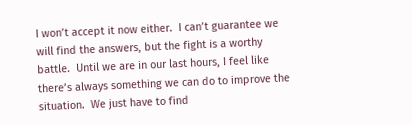I won’t accept it now either.  I can’t guarantee we will find the answers, but the fight is a worthy battle.  Until we are in our last hours, I feel like there’s always something we can do to improve the situation.  We just have to find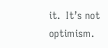it.  It’s not optimism.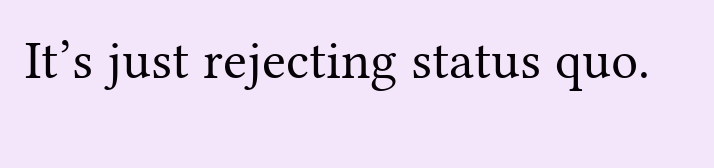It’s just rejecting status quo.